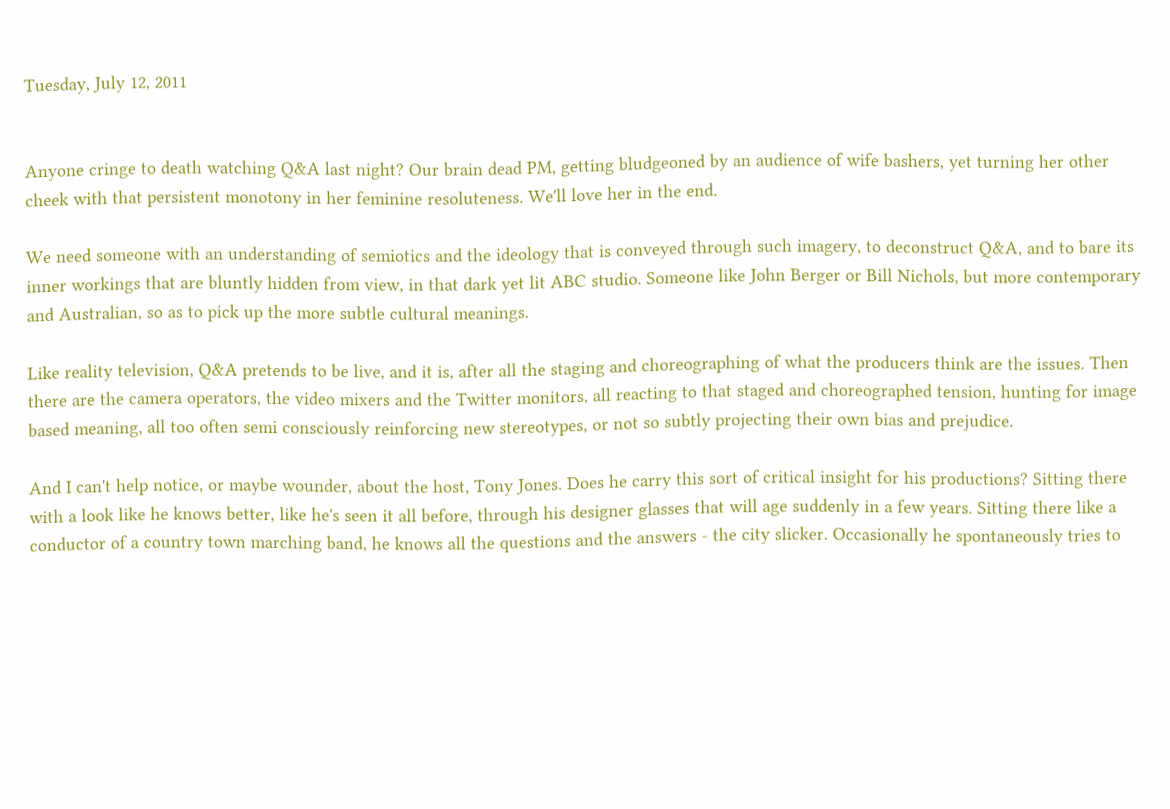Tuesday, July 12, 2011


Anyone cringe to death watching Q&A last night? Our brain dead PM, getting bludgeoned by an audience of wife bashers, yet turning her other cheek with that persistent monotony in her feminine resoluteness. We'll love her in the end.

We need someone with an understanding of semiotics and the ideology that is conveyed through such imagery, to deconstruct Q&A, and to bare its inner workings that are bluntly hidden from view, in that dark yet lit ABC studio. Someone like John Berger or Bill Nichols, but more contemporary and Australian, so as to pick up the more subtle cultural meanings.

Like reality television, Q&A pretends to be live, and it is, after all the staging and choreographing of what the producers think are the issues. Then there are the camera operators, the video mixers and the Twitter monitors, all reacting to that staged and choreographed tension, hunting for image based meaning, all too often semi consciously reinforcing new stereotypes, or not so subtly projecting their own bias and prejudice.

And I can't help notice, or maybe wounder, about the host, Tony Jones. Does he carry this sort of critical insight for his productions? Sitting there with a look like he knows better, like he's seen it all before, through his designer glasses that will age suddenly in a few years. Sitting there like a conductor of a country town marching band, he knows all the questions and the answers - the city slicker. Occasionally he spontaneously tries to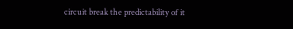circuit break the predictability of it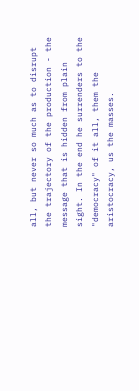all, but never so much as to disrupt the trajectory of the production - the message that is hidden from plain sight. In the end he surrenders to the "democracy" of it all, them the aristocracy, us the masses.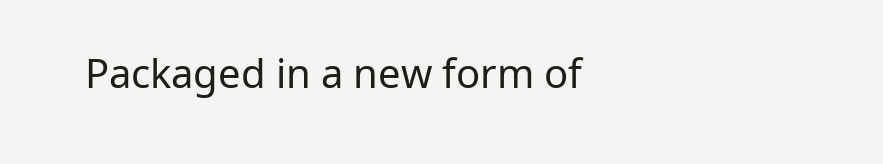Packaged in a new form of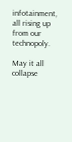infotainment, all rising up from our technopoly.

May it all collapse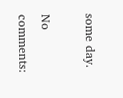some day.

No comments: